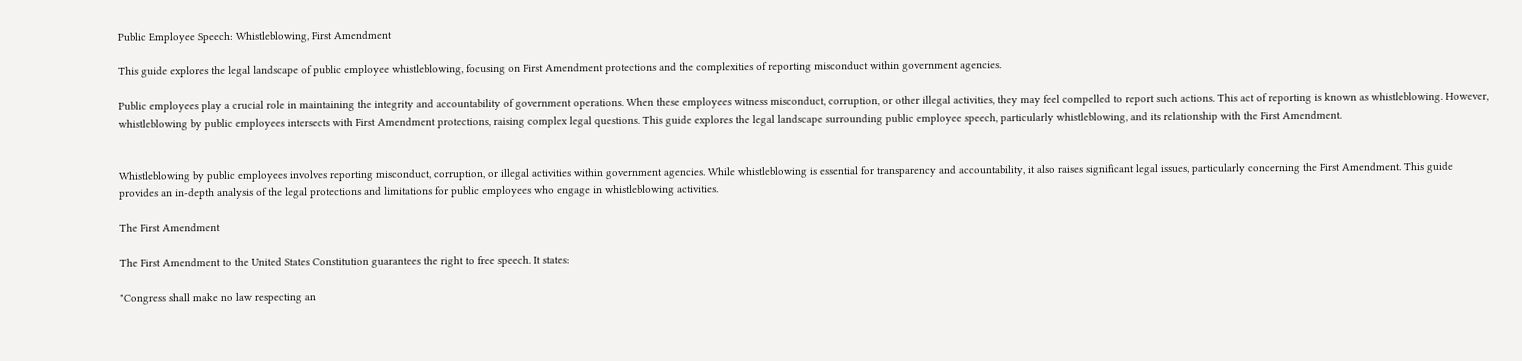Public Employee Speech: Whistleblowing, First Amendment

This guide explores the legal landscape of public employee whistleblowing, focusing on First Amendment protections and the complexities of reporting misconduct within government agencies.

Public employees play a crucial role in maintaining the integrity and accountability of government operations. When these employees witness misconduct, corruption, or other illegal activities, they may feel compelled to report such actions. This act of reporting is known as whistleblowing. However, whistleblowing by public employees intersects with First Amendment protections, raising complex legal questions. This guide explores the legal landscape surrounding public employee speech, particularly whistleblowing, and its relationship with the First Amendment.


Whistleblowing by public employees involves reporting misconduct, corruption, or illegal activities within government agencies. While whistleblowing is essential for transparency and accountability, it also raises significant legal issues, particularly concerning the First Amendment. This guide provides an in-depth analysis of the legal protections and limitations for public employees who engage in whistleblowing activities.

The First Amendment

The First Amendment to the United States Constitution guarantees the right to free speech. It states:

"Congress shall make no law respecting an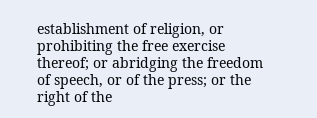establishment of religion, or prohibiting the free exercise thereof; or abridging the freedom of speech, or of the press; or the right of the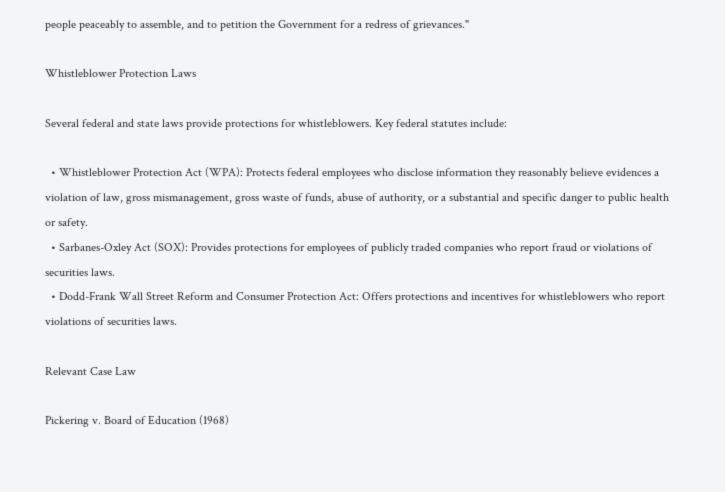people peaceably to assemble, and to petition the Government for a redress of grievances."

Whistleblower Protection Laws

Several federal and state laws provide protections for whistleblowers. Key federal statutes include:

  • Whistleblower Protection Act (WPA): Protects federal employees who disclose information they reasonably believe evidences a violation of law, gross mismanagement, gross waste of funds, abuse of authority, or a substantial and specific danger to public health or safety.
  • Sarbanes-Oxley Act (SOX): Provides protections for employees of publicly traded companies who report fraud or violations of securities laws.
  • Dodd-Frank Wall Street Reform and Consumer Protection Act: Offers protections and incentives for whistleblowers who report violations of securities laws.

Relevant Case Law

Pickering v. Board of Education (1968)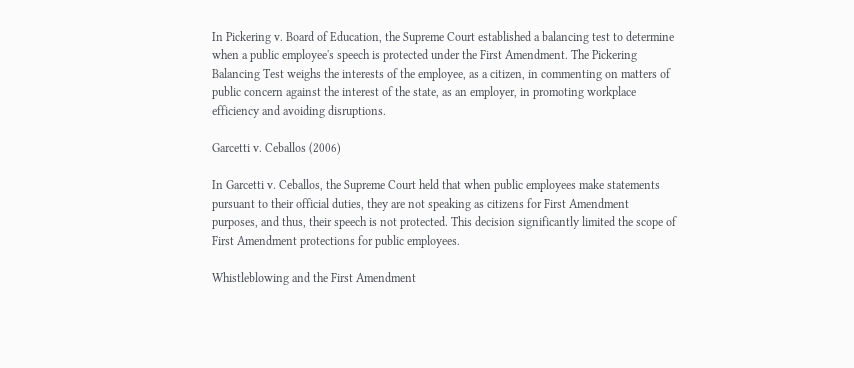In Pickering v. Board of Education, the Supreme Court established a balancing test to determine when a public employee's speech is protected under the First Amendment. The Pickering Balancing Test weighs the interests of the employee, as a citizen, in commenting on matters of public concern against the interest of the state, as an employer, in promoting workplace efficiency and avoiding disruptions.

Garcetti v. Ceballos (2006)

In Garcetti v. Ceballos, the Supreme Court held that when public employees make statements pursuant to their official duties, they are not speaking as citizens for First Amendment purposes, and thus, their speech is not protected. This decision significantly limited the scope of First Amendment protections for public employees.

Whistleblowing and the First Amendment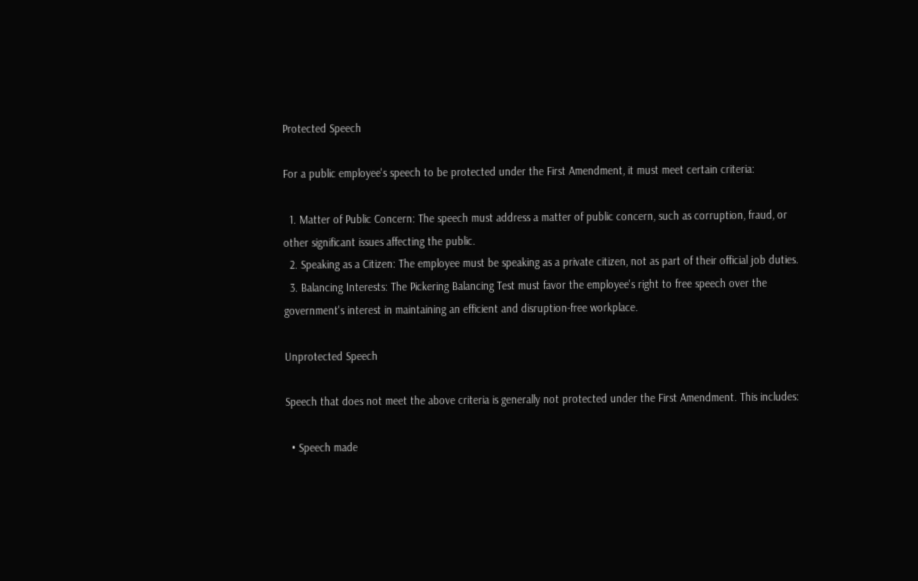Protected Speech

For a public employee's speech to be protected under the First Amendment, it must meet certain criteria:

  1. Matter of Public Concern: The speech must address a matter of public concern, such as corruption, fraud, or other significant issues affecting the public.
  2. Speaking as a Citizen: The employee must be speaking as a private citizen, not as part of their official job duties.
  3. Balancing Interests: The Pickering Balancing Test must favor the employee's right to free speech over the government's interest in maintaining an efficient and disruption-free workplace.

Unprotected Speech

Speech that does not meet the above criteria is generally not protected under the First Amendment. This includes:

  • Speech made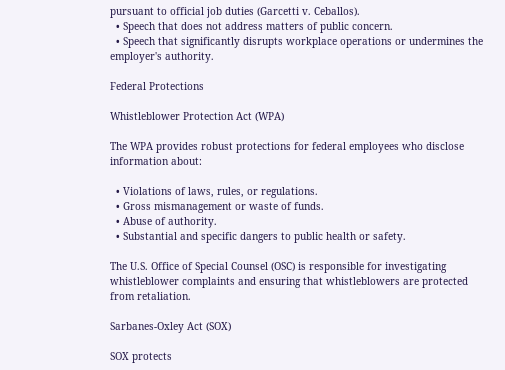pursuant to official job duties (Garcetti v. Ceballos).
  • Speech that does not address matters of public concern.
  • Speech that significantly disrupts workplace operations or undermines the employer's authority.

Federal Protections

Whistleblower Protection Act (WPA)

The WPA provides robust protections for federal employees who disclose information about:

  • Violations of laws, rules, or regulations.
  • Gross mismanagement or waste of funds.
  • Abuse of authority.
  • Substantial and specific dangers to public health or safety.

The U.S. Office of Special Counsel (OSC) is responsible for investigating whistleblower complaints and ensuring that whistleblowers are protected from retaliation.

Sarbanes-Oxley Act (SOX)

SOX protects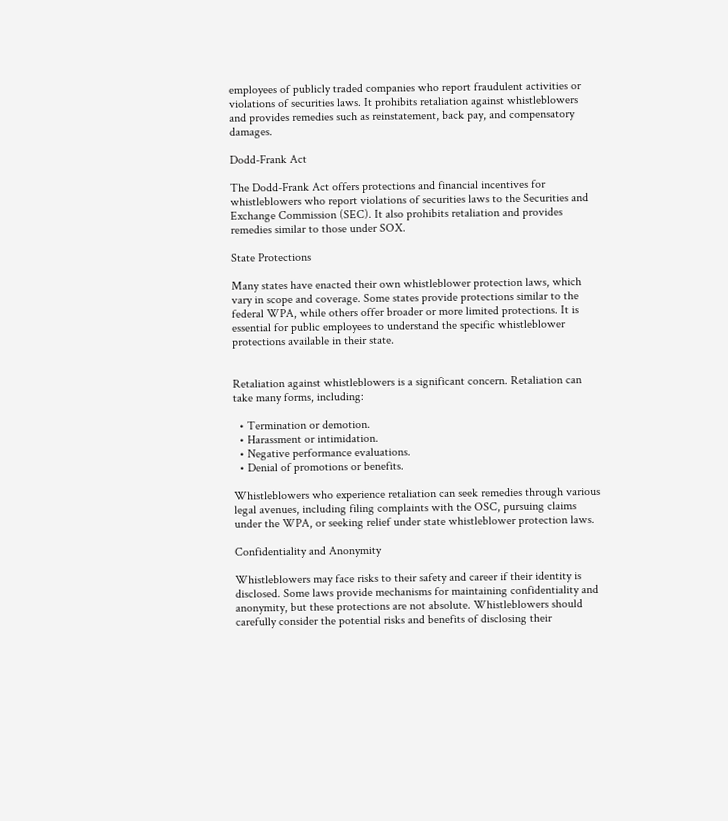employees of publicly traded companies who report fraudulent activities or violations of securities laws. It prohibits retaliation against whistleblowers and provides remedies such as reinstatement, back pay, and compensatory damages.

Dodd-Frank Act

The Dodd-Frank Act offers protections and financial incentives for whistleblowers who report violations of securities laws to the Securities and Exchange Commission (SEC). It also prohibits retaliation and provides remedies similar to those under SOX.

State Protections

Many states have enacted their own whistleblower protection laws, which vary in scope and coverage. Some states provide protections similar to the federal WPA, while others offer broader or more limited protections. It is essential for public employees to understand the specific whistleblower protections available in their state.


Retaliation against whistleblowers is a significant concern. Retaliation can take many forms, including:

  • Termination or demotion.
  • Harassment or intimidation.
  • Negative performance evaluations.
  • Denial of promotions or benefits.

Whistleblowers who experience retaliation can seek remedies through various legal avenues, including filing complaints with the OSC, pursuing claims under the WPA, or seeking relief under state whistleblower protection laws.

Confidentiality and Anonymity

Whistleblowers may face risks to their safety and career if their identity is disclosed. Some laws provide mechanisms for maintaining confidentiality and anonymity, but these protections are not absolute. Whistleblowers should carefully consider the potential risks and benefits of disclosing their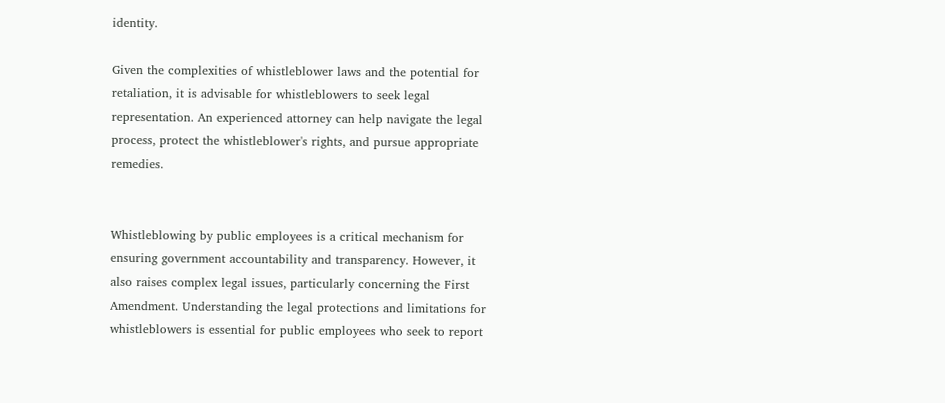identity.

Given the complexities of whistleblower laws and the potential for retaliation, it is advisable for whistleblowers to seek legal representation. An experienced attorney can help navigate the legal process, protect the whistleblower's rights, and pursue appropriate remedies.


Whistleblowing by public employees is a critical mechanism for ensuring government accountability and transparency. However, it also raises complex legal issues, particularly concerning the First Amendment. Understanding the legal protections and limitations for whistleblowers is essential for public employees who seek to report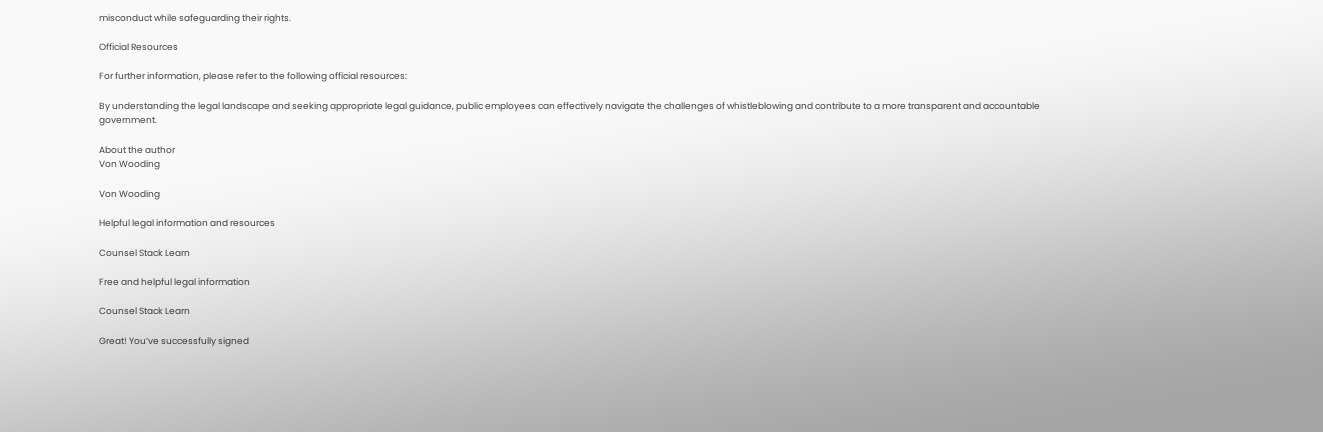misconduct while safeguarding their rights.

Official Resources

For further information, please refer to the following official resources:

By understanding the legal landscape and seeking appropriate legal guidance, public employees can effectively navigate the challenges of whistleblowing and contribute to a more transparent and accountable government.

About the author
Von Wooding

Von Wooding

Helpful legal information and resources

Counsel Stack Learn

Free and helpful legal information

Counsel Stack Learn

Great! You’ve successfully signed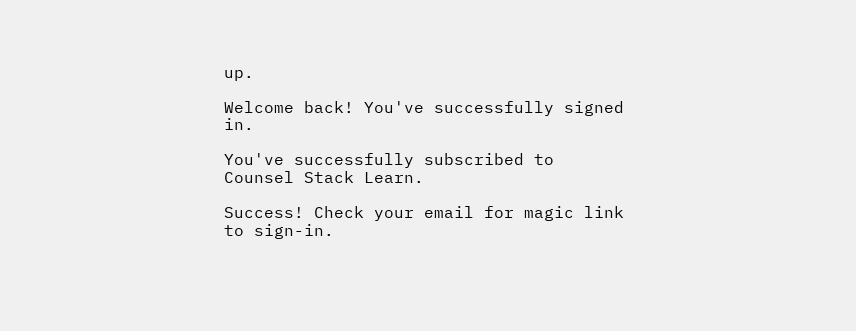up.

Welcome back! You've successfully signed in.

You've successfully subscribed to Counsel Stack Learn.

Success! Check your email for magic link to sign-in.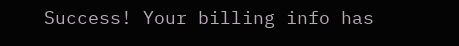Success! Your billing info has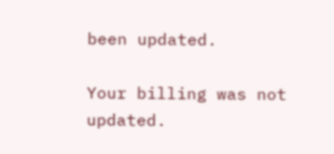been updated.

Your billing was not updated.